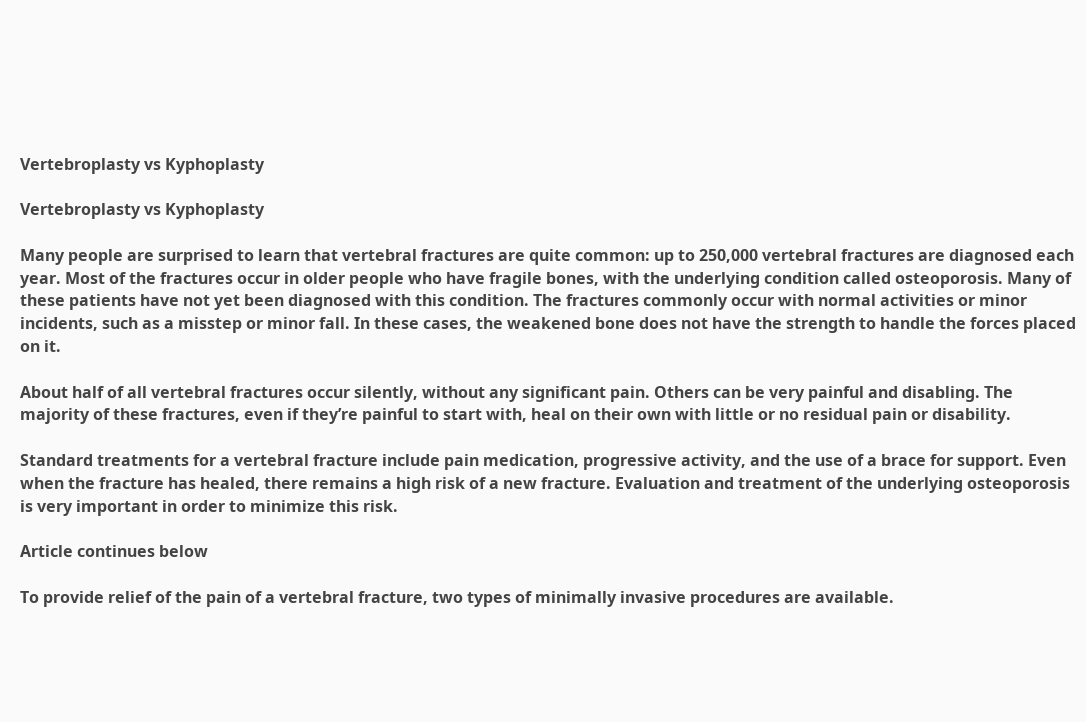Vertebroplasty vs Kyphoplasty

Vertebroplasty vs Kyphoplasty

Many people are surprised to learn that vertebral fractures are quite common: up to 250,000 vertebral fractures are diagnosed each year. Most of the fractures occur in older people who have fragile bones, with the underlying condition called osteoporosis. Many of these patients have not yet been diagnosed with this condition. The fractures commonly occur with normal activities or minor incidents, such as a misstep or minor fall. In these cases, the weakened bone does not have the strength to handle the forces placed on it.

About half of all vertebral fractures occur silently, without any significant pain. Others can be very painful and disabling. The majority of these fractures, even if they’re painful to start with, heal on their own with little or no residual pain or disability.

Standard treatments for a vertebral fracture include pain medication, progressive activity, and the use of a brace for support. Even when the fracture has healed, there remains a high risk of a new fracture. Evaluation and treatment of the underlying osteoporosis is very important in order to minimize this risk.

Article continues below

To provide relief of the pain of a vertebral fracture, two types of minimally invasive procedures are available.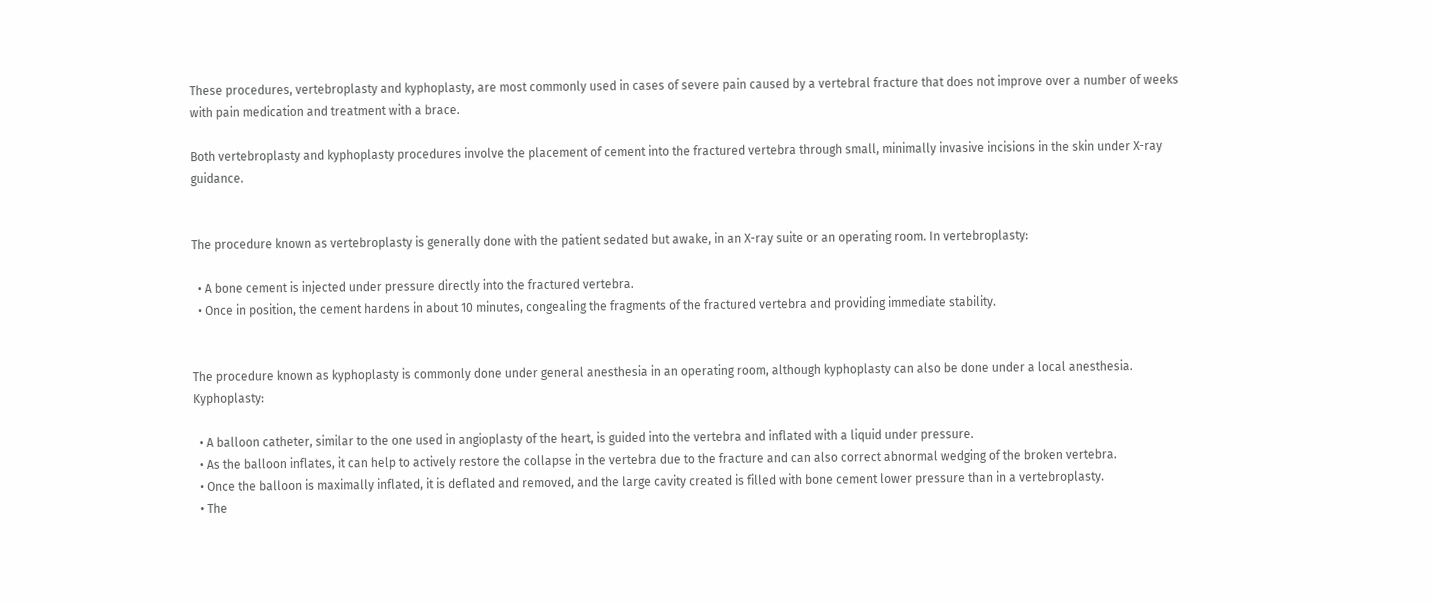These procedures, vertebroplasty and kyphoplasty, are most commonly used in cases of severe pain caused by a vertebral fracture that does not improve over a number of weeks with pain medication and treatment with a brace.

Both vertebroplasty and kyphoplasty procedures involve the placement of cement into the fractured vertebra through small, minimally invasive incisions in the skin under X-ray guidance.


The procedure known as vertebroplasty is generally done with the patient sedated but awake, in an X-ray suite or an operating room. In vertebroplasty:

  • A bone cement is injected under pressure directly into the fractured vertebra.
  • Once in position, the cement hardens in about 10 minutes, congealing the fragments of the fractured vertebra and providing immediate stability.


The procedure known as kyphoplasty is commonly done under general anesthesia in an operating room, although kyphoplasty can also be done under a local anesthesia. Kyphoplasty:

  • A balloon catheter, similar to the one used in angioplasty of the heart, is guided into the vertebra and inflated with a liquid under pressure.
  • As the balloon inflates, it can help to actively restore the collapse in the vertebra due to the fracture and can also correct abnormal wedging of the broken vertebra.
  • Once the balloon is maximally inflated, it is deflated and removed, and the large cavity created is filled with bone cement lower pressure than in a vertebroplasty.
  • The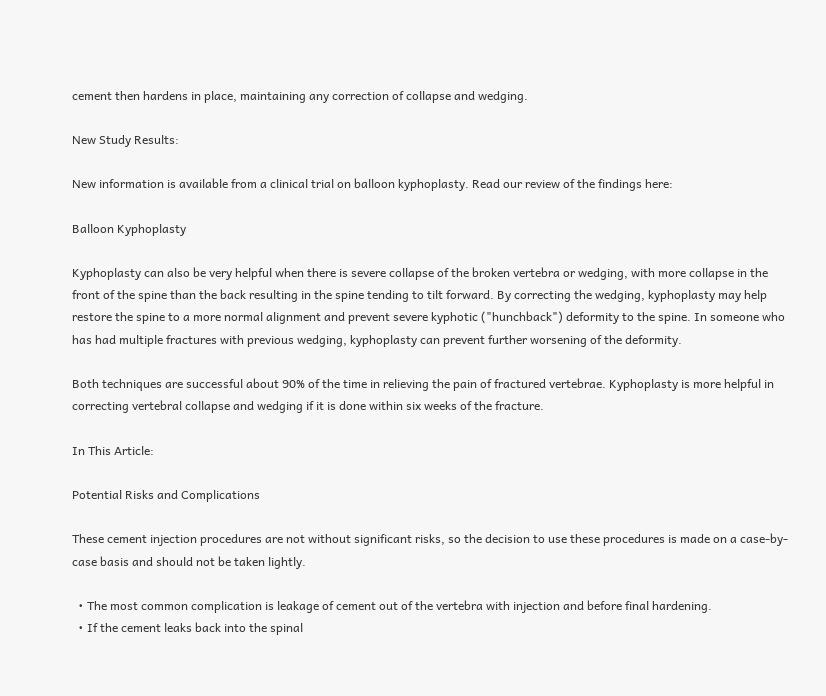cement then hardens in place, maintaining any correction of collapse and wedging.

New Study Results:

New information is available from a clinical trial on balloon kyphoplasty. Read our review of the findings here:

Balloon Kyphoplasty

Kyphoplasty can also be very helpful when there is severe collapse of the broken vertebra or wedging, with more collapse in the front of the spine than the back resulting in the spine tending to tilt forward. By correcting the wedging, kyphoplasty may help restore the spine to a more normal alignment and prevent severe kyphotic ("hunchback") deformity to the spine. In someone who has had multiple fractures with previous wedging, kyphoplasty can prevent further worsening of the deformity.

Both techniques are successful about 90% of the time in relieving the pain of fractured vertebrae. Kyphoplasty is more helpful in correcting vertebral collapse and wedging if it is done within six weeks of the fracture.

In This Article:

Potential Risks and Complications

These cement injection procedures are not without significant risks, so the decision to use these procedures is made on a case-by-case basis and should not be taken lightly.

  • The most common complication is leakage of cement out of the vertebra with injection and before final hardening.
  • If the cement leaks back into the spinal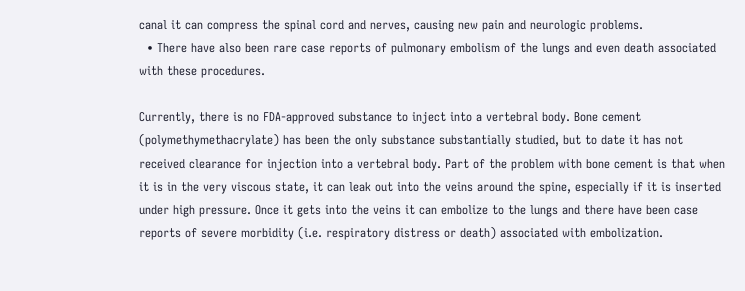canal it can compress the spinal cord and nerves, causing new pain and neurologic problems.
  • There have also been rare case reports of pulmonary embolism of the lungs and even death associated with these procedures.

Currently, there is no FDA-approved substance to inject into a vertebral body. Bone cement (polymethymethacrylate) has been the only substance substantially studied, but to date it has not received clearance for injection into a vertebral body. Part of the problem with bone cement is that when it is in the very viscous state, it can leak out into the veins around the spine, especially if it is inserted under high pressure. Once it gets into the veins it can embolize to the lungs and there have been case reports of severe morbidity (i.e. respiratory distress or death) associated with embolization.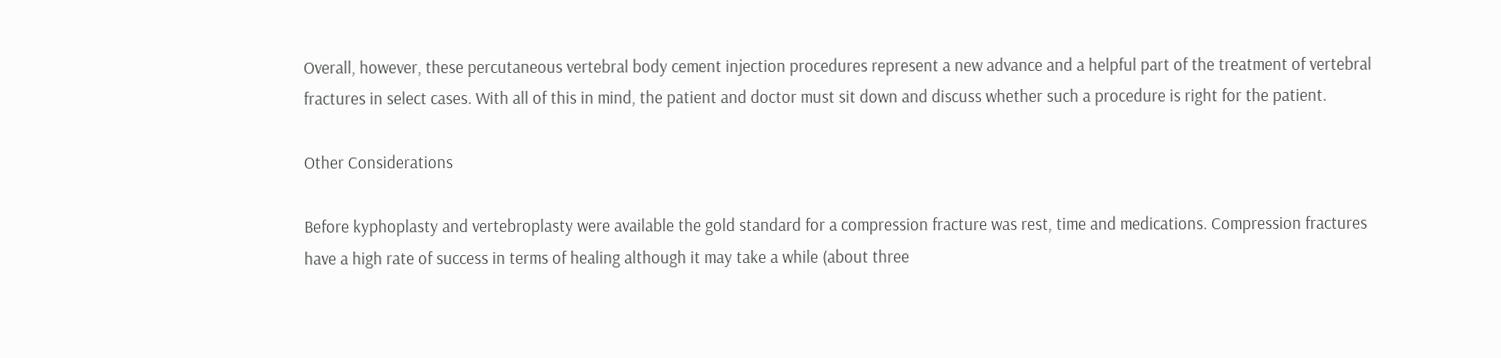Overall, however, these percutaneous vertebral body cement injection procedures represent a new advance and a helpful part of the treatment of vertebral fractures in select cases. With all of this in mind, the patient and doctor must sit down and discuss whether such a procedure is right for the patient.

Other Considerations

Before kyphoplasty and vertebroplasty were available the gold standard for a compression fracture was rest, time and medications. Compression fractures have a high rate of success in terms of healing although it may take a while (about three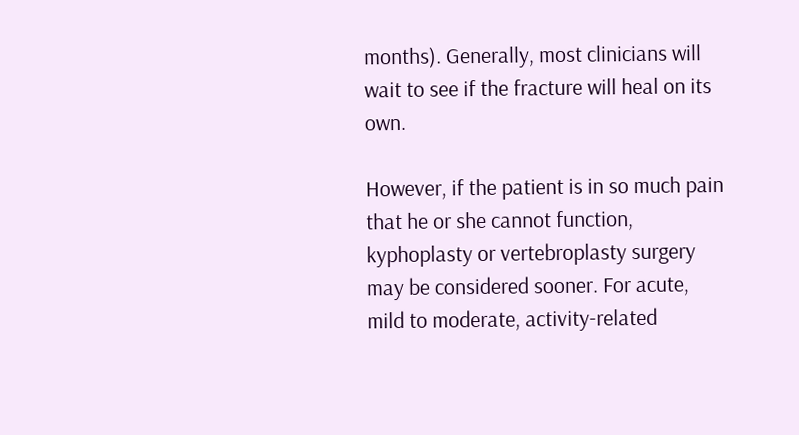months). Generally, most clinicians will wait to see if the fracture will heal on its own.

However, if the patient is in so much pain that he or she cannot function, kyphoplasty or vertebroplasty surgery may be considered sooner. For acute, mild to moderate, activity-related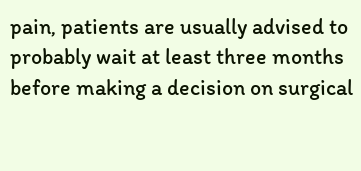pain, patients are usually advised to probably wait at least three months before making a decision on surgical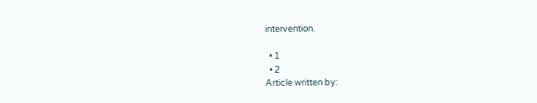intervention.

  • 1
  • 2
Article written by: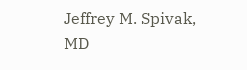Jeffrey M. Spivak, MD